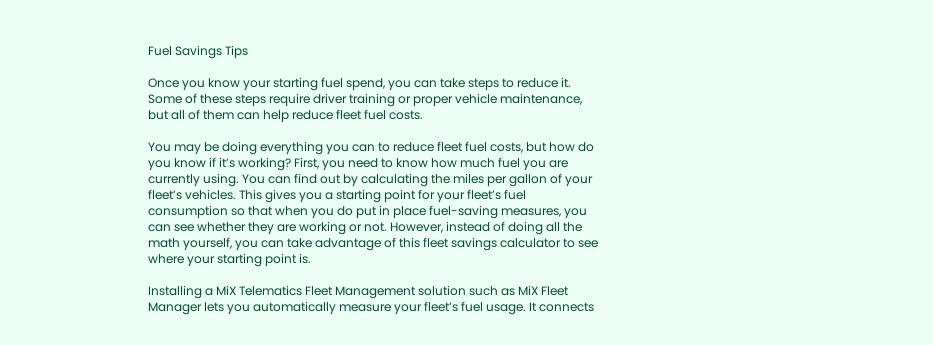Fuel Savings Tips

Once you know your starting fuel spend, you can take steps to reduce it. Some of these steps require driver training or proper vehicle maintenance, but all of them can help reduce fleet fuel costs.

You may be doing everything you can to reduce fleet fuel costs, but how do you know if it’s working? First, you need to know how much fuel you are currently using. You can find out by calculating the miles per gallon of your fleet’s vehicles. This gives you a starting point for your fleet’s fuel consumption so that when you do put in place fuel-saving measures, you can see whether they are working or not. However, instead of doing all the math yourself, you can take advantage of this fleet savings calculator to see where your starting point is.

Installing a MiX Telematics Fleet Management solution such as MiX Fleet Manager lets you automatically measure your fleet’s fuel usage. It connects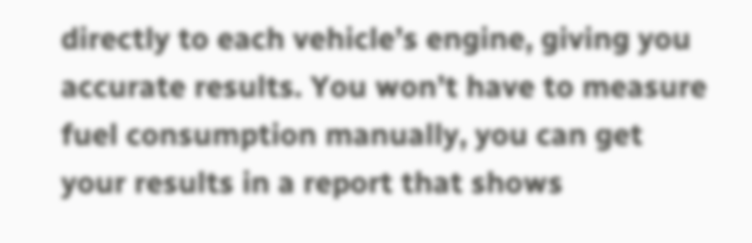directly to each vehicle’s engine, giving you accurate results. You won’t have to measure fuel consumption manually, you can get your results in a report that shows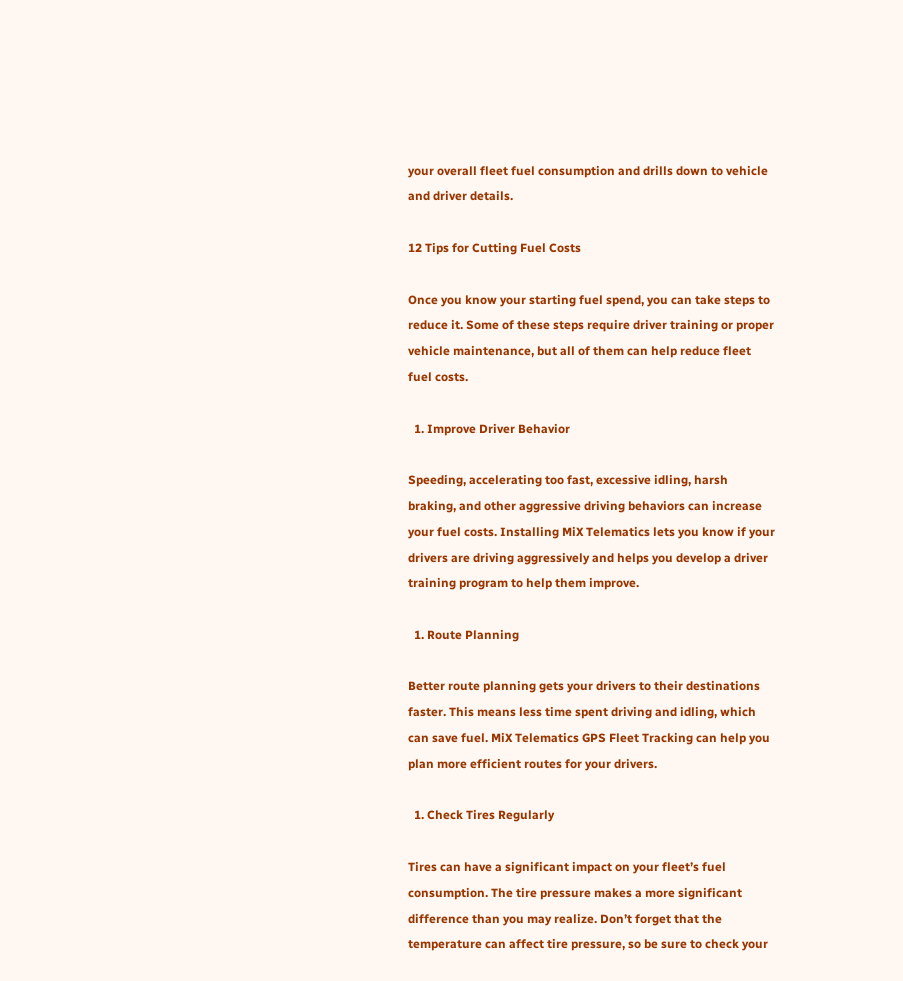your overall fleet fuel consumption and drills down to vehicle and driver details.

12 Tips for Cutting Fuel Costs

Once you know your starting fuel spend, you can take steps to reduce it. Some of these steps require driver training or proper vehicle maintenance, but all of them can help reduce fleet fuel costs.

  1. Improve Driver Behavior

Speeding, accelerating too fast, excessive idling, harsh braking, and other aggressive driving behaviors can increase your fuel costs. Installing MiX Telematics lets you know if your drivers are driving aggressively and helps you develop a driver training program to help them improve.

  1. Route Planning

Better route planning gets your drivers to their destinations faster. This means less time spent driving and idling, which can save fuel. MiX Telematics GPS Fleet Tracking can help you plan more efficient routes for your drivers.

  1. Check Tires Regularly

Tires can have a significant impact on your fleet’s fuel consumption. The tire pressure makes a more significant difference than you may realize. Don’t forget that the temperature can affect tire pressure, so be sure to check your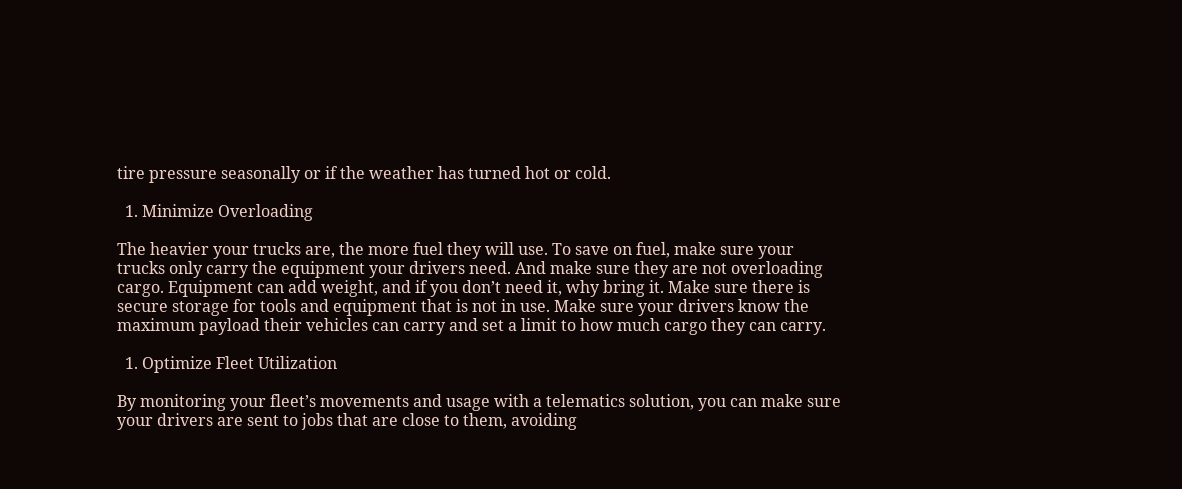tire pressure seasonally or if the weather has turned hot or cold.

  1. Minimize Overloading

The heavier your trucks are, the more fuel they will use. To save on fuel, make sure your trucks only carry the equipment your drivers need. And make sure they are not overloading cargo. Equipment can add weight, and if you don’t need it, why bring it. Make sure there is secure storage for tools and equipment that is not in use. Make sure your drivers know the maximum payload their vehicles can carry and set a limit to how much cargo they can carry.

  1. Optimize Fleet Utilization

By monitoring your fleet’s movements and usage with a telematics solution, you can make sure your drivers are sent to jobs that are close to them, avoiding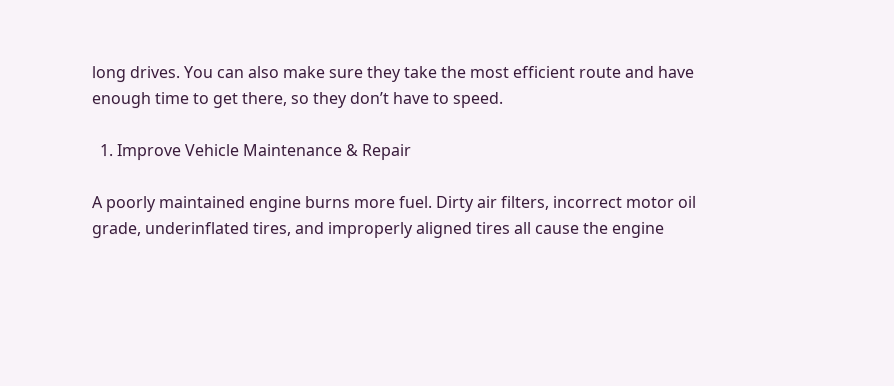long drives. You can also make sure they take the most efficient route and have enough time to get there, so they don’t have to speed.

  1. Improve Vehicle Maintenance & Repair

A poorly maintained engine burns more fuel. Dirty air filters, incorrect motor oil grade, underinflated tires, and improperly aligned tires all cause the engine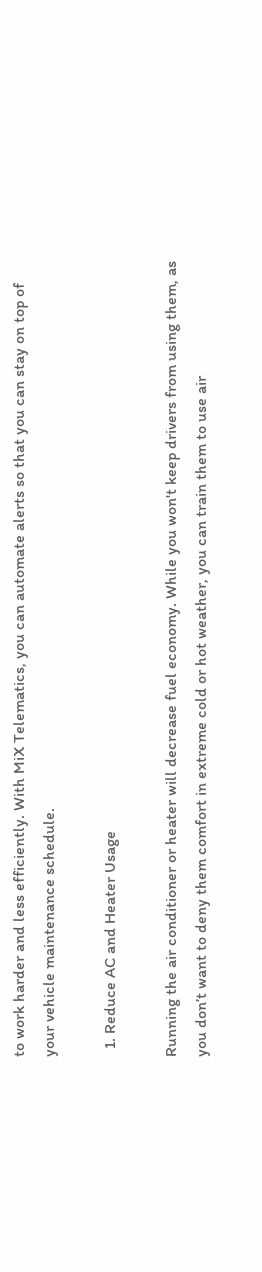to work harder and less efficiently. With MiX Telematics, you can automate alerts so that you can stay on top of your vehicle maintenance schedule.

  1. Reduce AC and Heater Usage

Running the air conditioner or heater will decrease fuel economy. While you won't keep drivers from using them, as you don’t want to deny them comfort in extreme cold or hot weather, you can train them to use air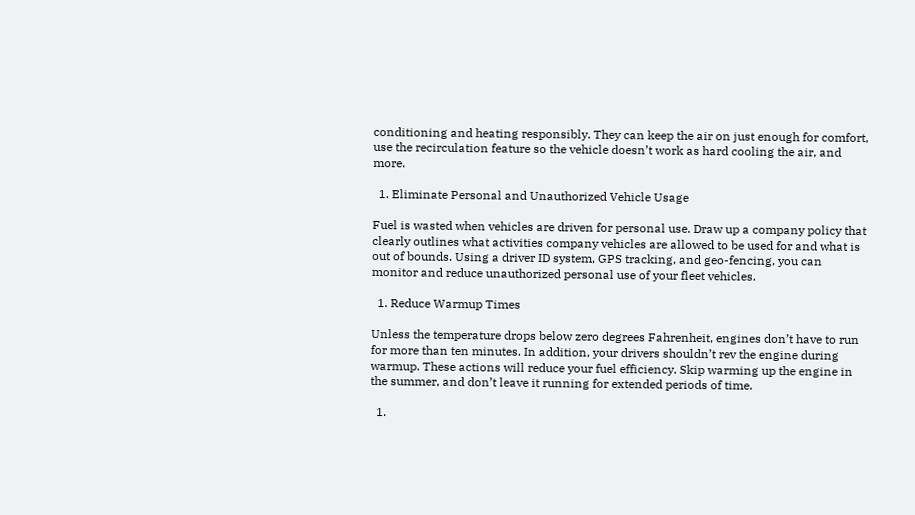conditioning and heating responsibly. They can keep the air on just enough for comfort, use the recirculation feature so the vehicle doesn’t work as hard cooling the air, and more.

  1. Eliminate Personal and Unauthorized Vehicle Usage

Fuel is wasted when vehicles are driven for personal use. Draw up a company policy that clearly outlines what activities company vehicles are allowed to be used for and what is out of bounds. Using a driver ID system, GPS tracking, and geo-fencing, you can monitor and reduce unauthorized personal use of your fleet vehicles.

  1. Reduce Warmup Times

Unless the temperature drops below zero degrees Fahrenheit, engines don’t have to run for more than ten minutes. In addition, your drivers shouldn’t rev the engine during warmup. These actions will reduce your fuel efficiency. Skip warming up the engine in the summer, and don’t leave it running for extended periods of time.

  1.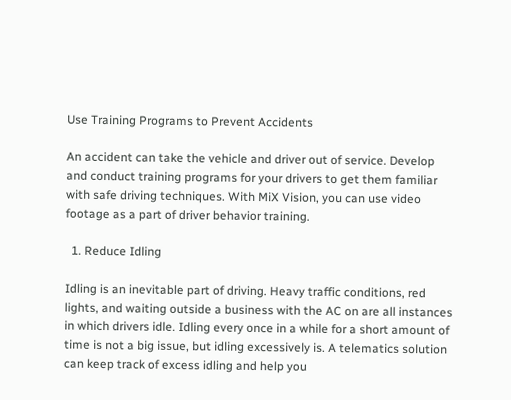Use Training Programs to Prevent Accidents

An accident can take the vehicle and driver out of service. Develop and conduct training programs for your drivers to get them familiar with safe driving techniques. With MiX Vision, you can use video footage as a part of driver behavior training.

  1. Reduce Idling

Idling is an inevitable part of driving. Heavy traffic conditions, red lights, and waiting outside a business with the AC on are all instances in which drivers idle. Idling every once in a while for a short amount of time is not a big issue, but idling excessively is. A telematics solution can keep track of excess idling and help you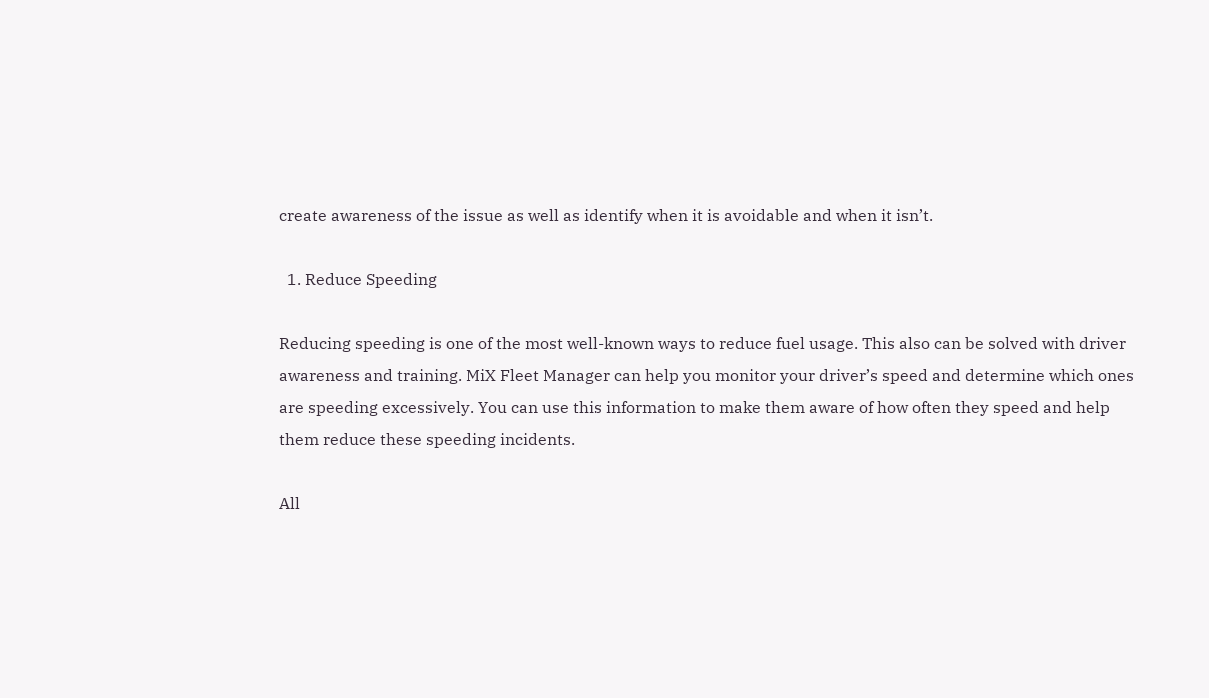create awareness of the issue as well as identify when it is avoidable and when it isn’t.

  1. Reduce Speeding

Reducing speeding is one of the most well-known ways to reduce fuel usage. This also can be solved with driver awareness and training. MiX Fleet Manager can help you monitor your driver’s speed and determine which ones are speeding excessively. You can use this information to make them aware of how often they speed and help them reduce these speeding incidents.

All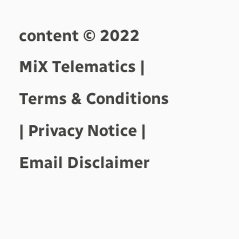content © 2022 MiX Telematics | Terms & Conditions | Privacy Notice | Email Disclaimer